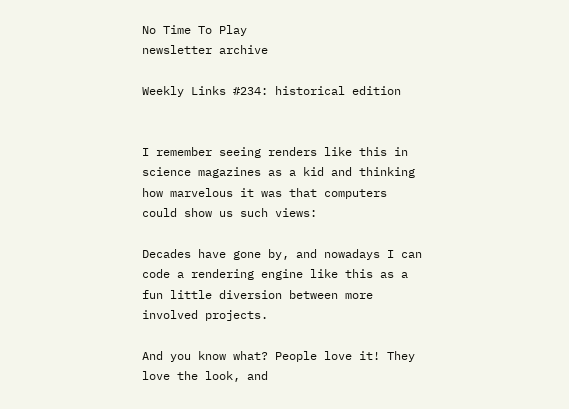No Time To Play
newsletter archive

Weekly Links #234: historical edition


I remember seeing renders like this in science magazines as a kid and thinking how marvelous it was that computers could show us such views:

Decades have gone by, and nowadays I can code a rendering engine like this as a fun little diversion between more involved projects.

And you know what? People love it! They love the look, and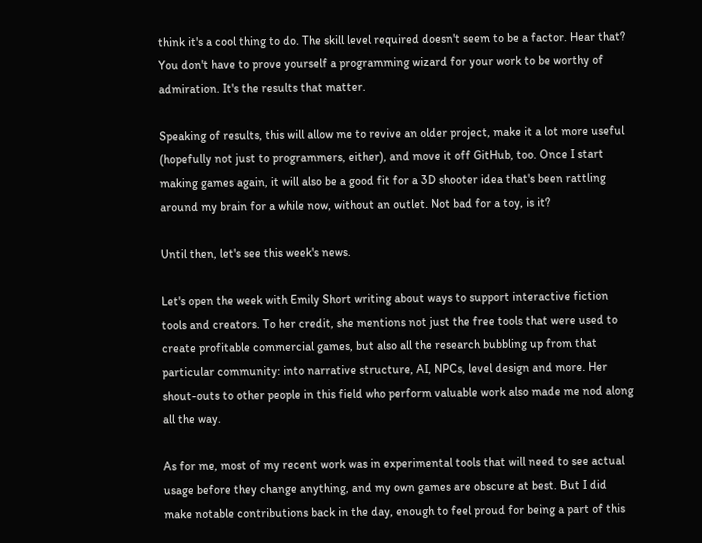think it's a cool thing to do. The skill level required doesn't seem to be a factor. Hear that? You don't have to prove yourself a programming wizard for your work to be worthy of admiration. It's the results that matter.

Speaking of results, this will allow me to revive an older project, make it a lot more useful (hopefully not just to programmers, either), and move it off GitHub, too. Once I start making games again, it will also be a good fit for a 3D shooter idea that's been rattling around my brain for a while now, without an outlet. Not bad for a toy, is it?

Until then, let's see this week's news.

Let's open the week with Emily Short writing about ways to support interactive fiction tools and creators. To her credit, she mentions not just the free tools that were used to create profitable commercial games, but also all the research bubbling up from that particular community: into narrative structure, AI, NPCs, level design and more. Her shout-outs to other people in this field who perform valuable work also made me nod along all the way.

As for me, most of my recent work was in experimental tools that will need to see actual usage before they change anything, and my own games are obscure at best. But I did make notable contributions back in the day, enough to feel proud for being a part of this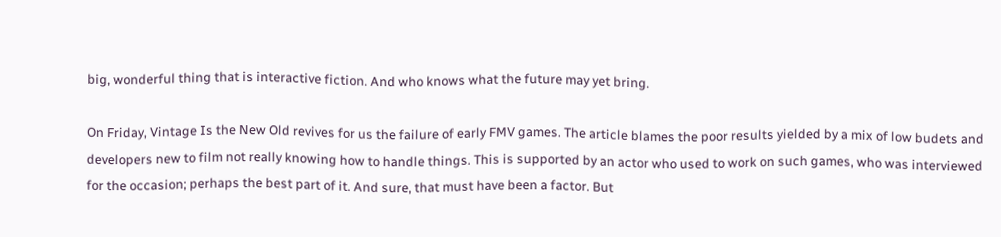big, wonderful thing that is interactive fiction. And who knows what the future may yet bring.

On Friday, Vintage Is the New Old revives for us the failure of early FMV games. The article blames the poor results yielded by a mix of low budets and developers new to film not really knowing how to handle things. This is supported by an actor who used to work on such games, who was interviewed for the occasion; perhaps the best part of it. And sure, that must have been a factor. But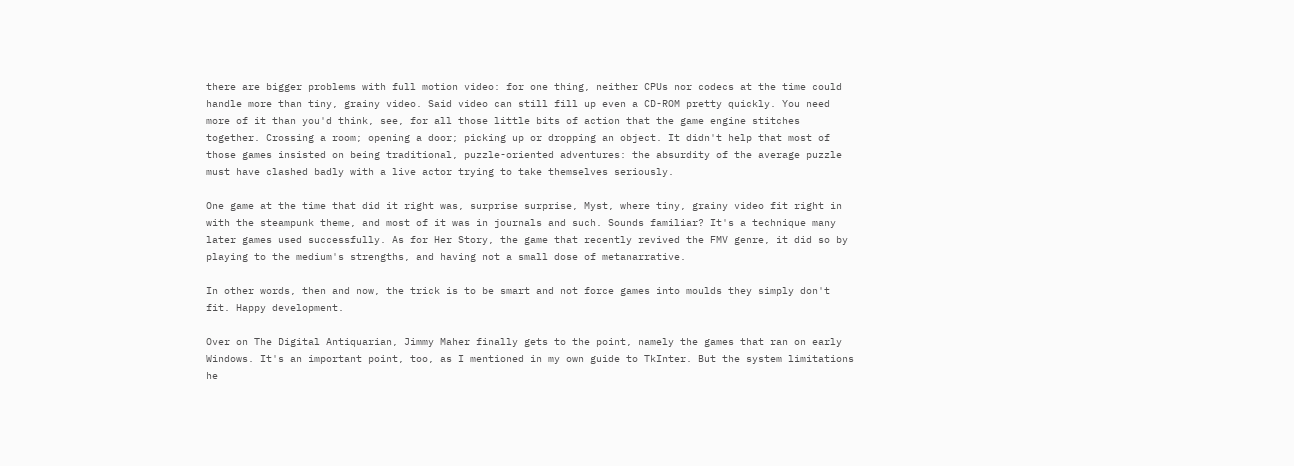there are bigger problems with full motion video: for one thing, neither CPUs nor codecs at the time could handle more than tiny, grainy video. Said video can still fill up even a CD-ROM pretty quickly. You need more of it than you'd think, see, for all those little bits of action that the game engine stitches together. Crossing a room; opening a door; picking up or dropping an object. It didn't help that most of those games insisted on being traditional, puzzle-oriented adventures: the absurdity of the average puzzle must have clashed badly with a live actor trying to take themselves seriously.

One game at the time that did it right was, surprise surprise, Myst, where tiny, grainy video fit right in with the steampunk theme, and most of it was in journals and such. Sounds familiar? It's a technique many later games used successfully. As for Her Story, the game that recently revived the FMV genre, it did so by playing to the medium's strengths, and having not a small dose of metanarrative.

In other words, then and now, the trick is to be smart and not force games into moulds they simply don't fit. Happy development.

Over on The Digital Antiquarian, Jimmy Maher finally gets to the point, namely the games that ran on early Windows. It's an important point, too, as I mentioned in my own guide to TkInter. But the system limitations he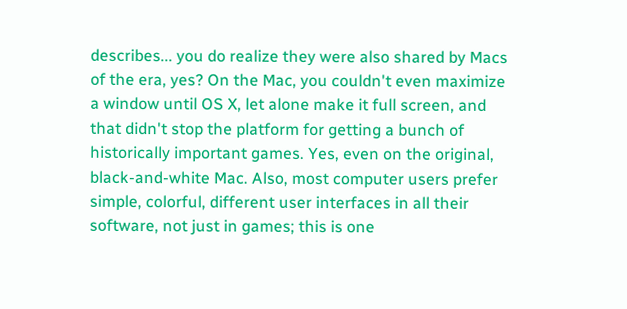describes... you do realize they were also shared by Macs of the era, yes? On the Mac, you couldn't even maximize a window until OS X, let alone make it full screen, and that didn't stop the platform for getting a bunch of historically important games. Yes, even on the original, black-and-white Mac. Also, most computer users prefer simple, colorful, different user interfaces in all their software, not just in games; this is one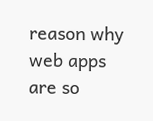reason why web apps are so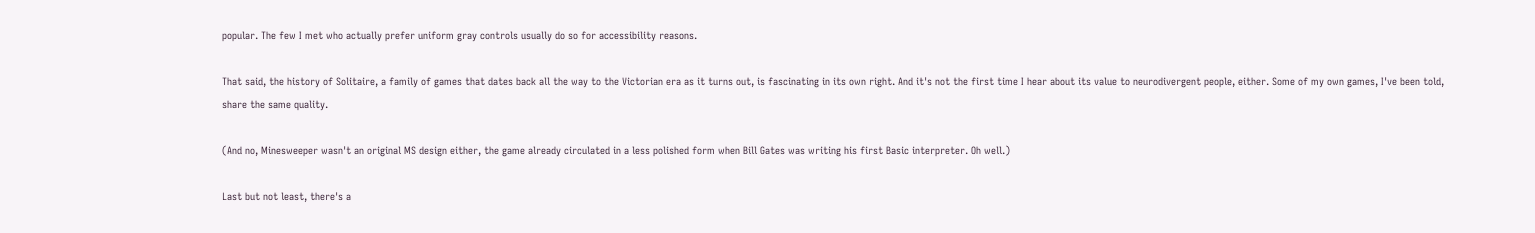popular. The few I met who actually prefer uniform gray controls usually do so for accessibility reasons.

That said, the history of Solitaire, a family of games that dates back all the way to the Victorian era as it turns out, is fascinating in its own right. And it's not the first time I hear about its value to neurodivergent people, either. Some of my own games, I've been told, share the same quality.

(And no, Minesweeper wasn't an original MS design either, the game already circulated in a less polished form when Bill Gates was writing his first Basic interpreter. Oh well.)

Last but not least, there's a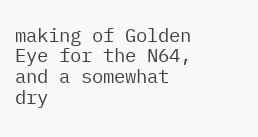making of Golden Eye for the N64, and a somewhat dry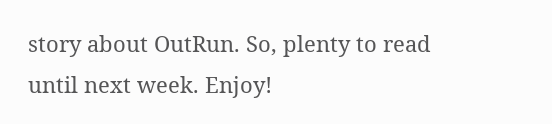story about OutRun. So, plenty to read until next week. Enjoy!